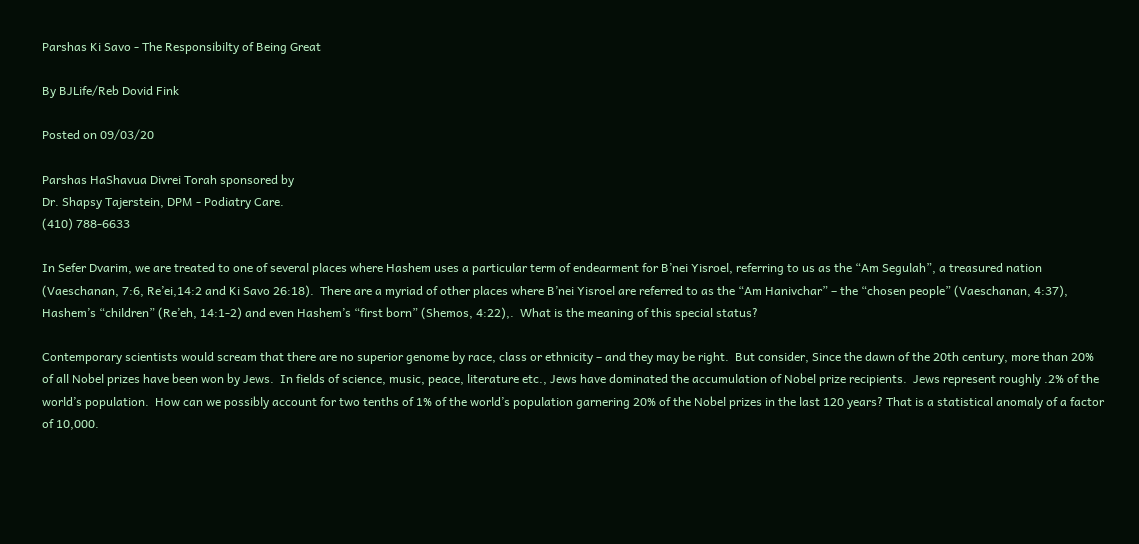Parshas Ki Savo - The Responsibilty of Being Great

By BJLife/Reb Dovid Fink

Posted on 09/03/20

Parshas HaShavua Divrei Torah sponsored by
Dr. Shapsy Tajerstein, DPM - Podiatry Care.
(410) 788-6633

In Sefer Dvarim, we are treated to one of several places where Hashem uses a particular term of endearment for B’nei Yisroel, referring to us as the “Am Segulah”, a treasured nation (Vaeschanan, 7:6, Re’ei,14:2 and Ki Savo 26:18).  There are a myriad of other places where B’nei Yisroel are referred to as the “Am Hanivchar” – the “chosen people” (Vaeschanan, 4:37), Hashem’s “children” (Re’eh, 14:1-2) and even Hashem’s “first born” (Shemos, 4:22),.  What is the meaning of this special status?

Contemporary scientists would scream that there are no superior genome by race, class or ethnicity – and they may be right.  But consider, Since the dawn of the 20th century, more than 20% of all Nobel prizes have been won by Jews.  In fields of science, music, peace, literature etc., Jews have dominated the accumulation of Nobel prize recipients.  Jews represent roughly .2% of the world’s population.  How can we possibly account for two tenths of 1% of the world’s population garnering 20% of the Nobel prizes in the last 120 years? That is a statistical anomaly of a factor of 10,000.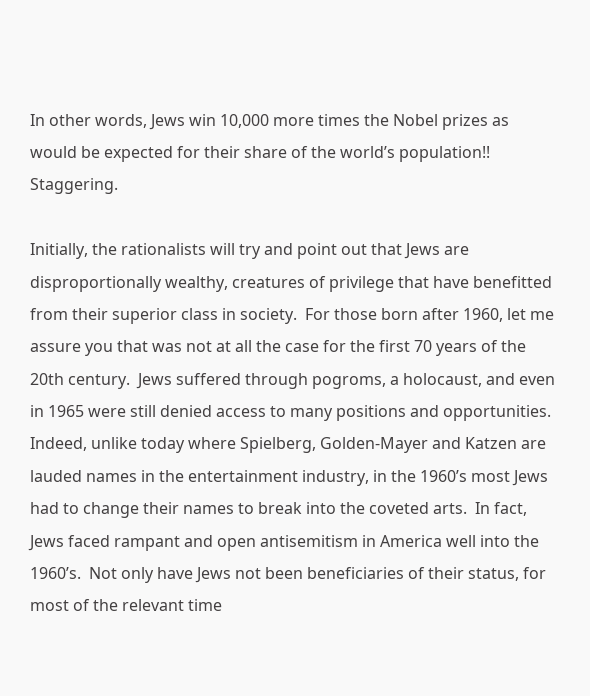In other words, Jews win 10,000 more times the Nobel prizes as would be expected for their share of the world’s population!!  Staggering.

Initially, the rationalists will try and point out that Jews are disproportionally wealthy, creatures of privilege that have benefitted from their superior class in society.  For those born after 1960, let me assure you that was not at all the case for the first 70 years of the 20th century.  Jews suffered through pogroms, a holocaust, and even in 1965 were still denied access to many positions and opportunities.  Indeed, unlike today where Spielberg, Golden-Mayer and Katzen are lauded names in the entertainment industry, in the 1960’s most Jews had to change their names to break into the coveted arts.  In fact, Jews faced rampant and open antisemitism in America well into the 1960’s.  Not only have Jews not been beneficiaries of their status, for most of the relevant time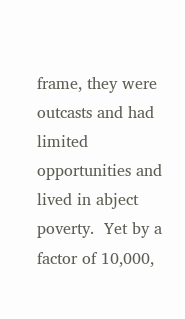frame, they were outcasts and had limited opportunities and lived in abject poverty.  Yet by a factor of 10,000,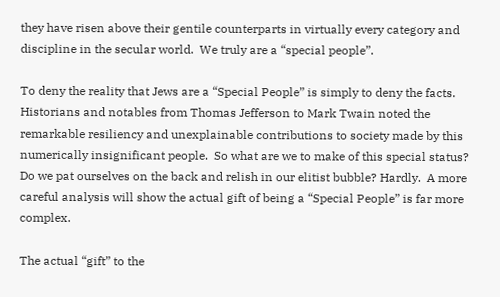they have risen above their gentile counterparts in virtually every category and discipline in the secular world.  We truly are a “special people”.

To deny the reality that Jews are a “Special People” is simply to deny the facts.  Historians and notables from Thomas Jefferson to Mark Twain noted the remarkable resiliency and unexplainable contributions to society made by this numerically insignificant people.  So what are we to make of this special status?  Do we pat ourselves on the back and relish in our elitist bubble? Hardly.  A more careful analysis will show the actual gift of being a “Special People” is far more complex.

The actual “gift” to the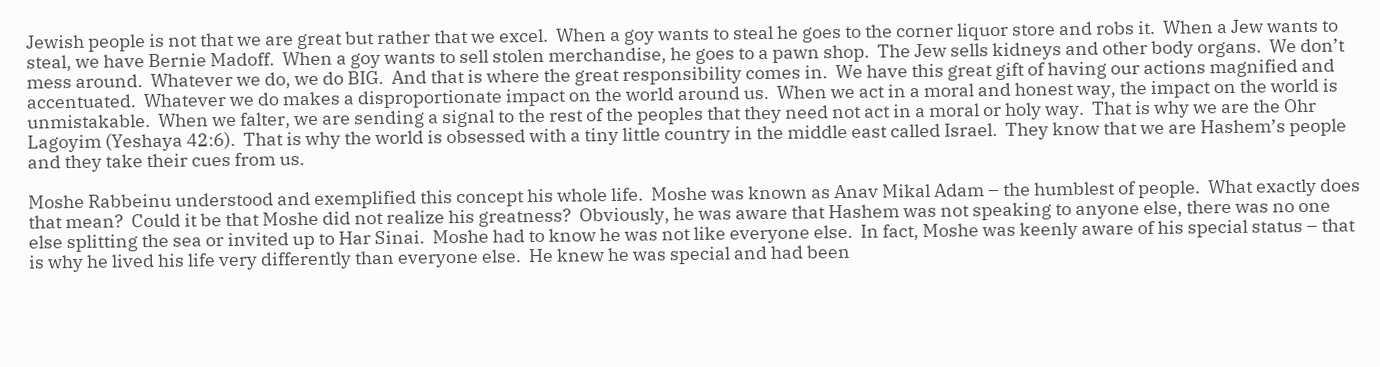Jewish people is not that we are great but rather that we excel.  When a goy wants to steal he goes to the corner liquor store and robs it.  When a Jew wants to steal, we have Bernie Madoff.  When a goy wants to sell stolen merchandise, he goes to a pawn shop.  The Jew sells kidneys and other body organs.  We don’t mess around.  Whatever we do, we do BIG.  And that is where the great responsibility comes in.  We have this great gift of having our actions magnified and accentuated.  Whatever we do makes a disproportionate impact on the world around us.  When we act in a moral and honest way, the impact on the world is unmistakable.  When we falter, we are sending a signal to the rest of the peoples that they need not act in a moral or holy way.  That is why we are the Ohr Lagoyim (Yeshaya 42:6).  That is why the world is obsessed with a tiny little country in the middle east called Israel.  They know that we are Hashem’s people and they take their cues from us.

Moshe Rabbeinu understood and exemplified this concept his whole life.  Moshe was known as Anav Mikal Adam – the humblest of people.  What exactly does that mean?  Could it be that Moshe did not realize his greatness?  Obviously, he was aware that Hashem was not speaking to anyone else, there was no one else splitting the sea or invited up to Har Sinai.  Moshe had to know he was not like everyone else.  In fact, Moshe was keenly aware of his special status – that is why he lived his life very differently than everyone else.  He knew he was special and had been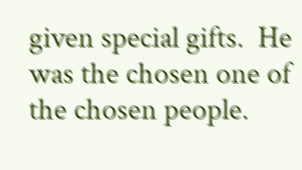given special gifts.  He was the chosen one of the chosen people.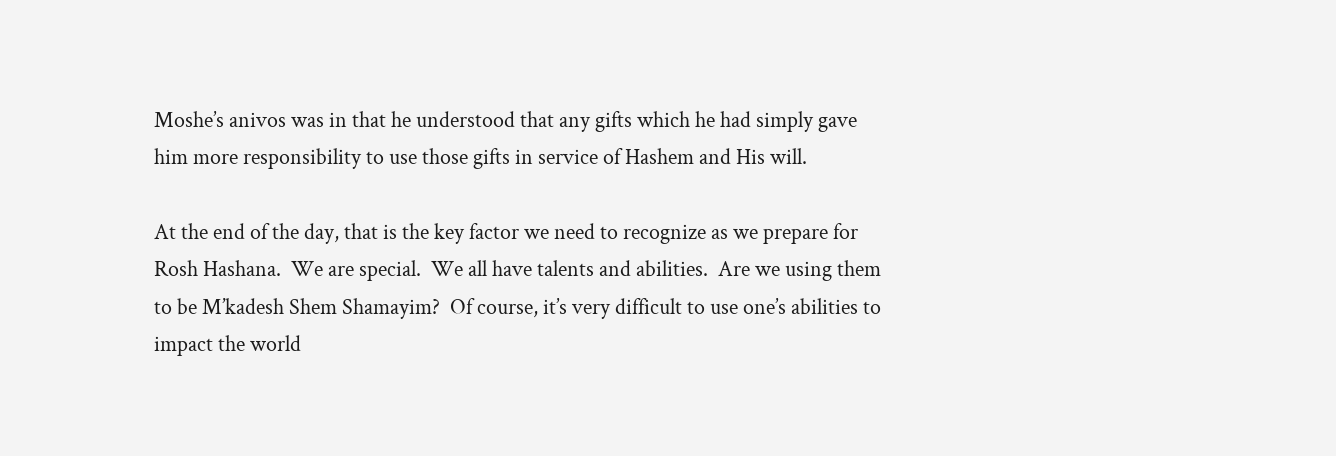Moshe’s anivos was in that he understood that any gifts which he had simply gave him more responsibility to use those gifts in service of Hashem and His will.

At the end of the day, that is the key factor we need to recognize as we prepare for Rosh Hashana.  We are special.  We all have talents and abilities.  Are we using them to be M’kadesh Shem Shamayim?  Of course, it’s very difficult to use one’s abilities to impact the world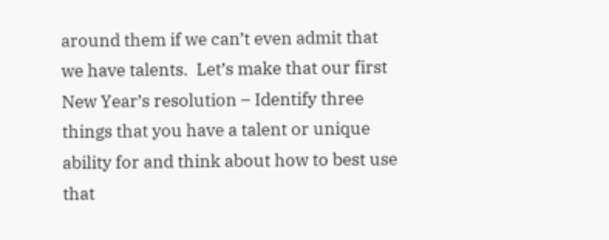around them if we can’t even admit that we have talents.  Let’s make that our first New Year’s resolution – Identify three things that you have a talent or unique ability for and think about how to best use that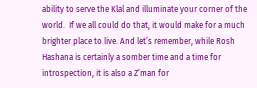ability to serve the Klal and illuminate your corner of the world.  If we all could do that, it would make for a much brighter place to live. And let’s remember, while Rosh Hashana is certainly a somber time and a time for introspection, it is also a Z’man for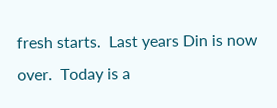fresh starts.  Last years Din is now over.  Today is a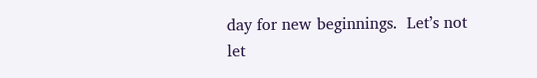day for new beginnings.  Let’s not let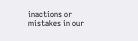inactions or mistakes in our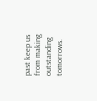past keep us from making outstanding tomorrows.